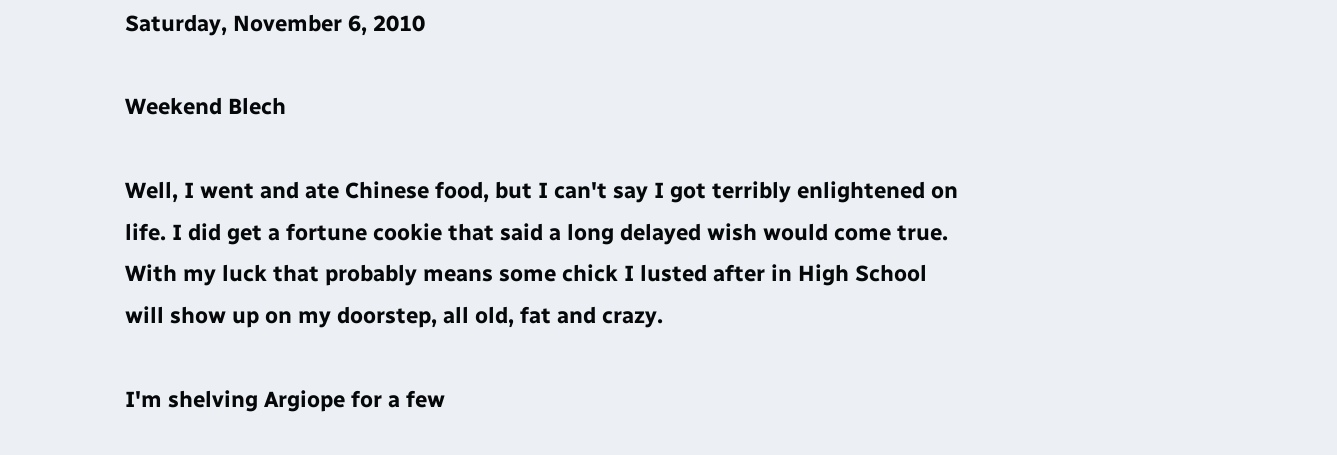Saturday, November 6, 2010

Weekend Blech

Well, I went and ate Chinese food, but I can't say I got terribly enlightened on life. I did get a fortune cookie that said a long delayed wish would come true. With my luck that probably means some chick I lusted after in High School will show up on my doorstep, all old, fat and crazy.

I'm shelving Argiope for a few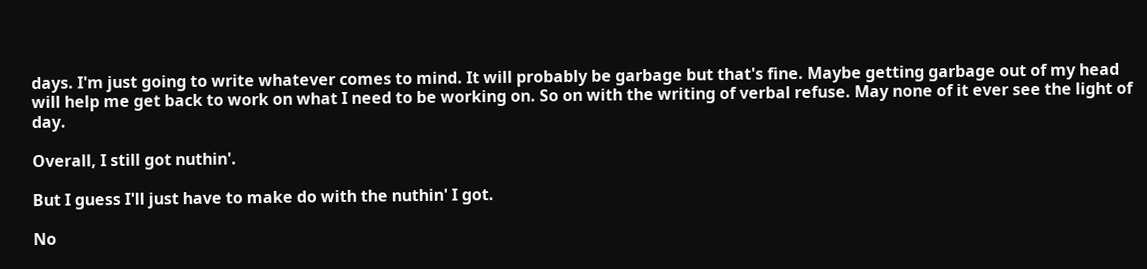days. I'm just going to write whatever comes to mind. It will probably be garbage but that's fine. Maybe getting garbage out of my head will help me get back to work on what I need to be working on. So on with the writing of verbal refuse. May none of it ever see the light of day.

Overall, I still got nuthin'.

But I guess I'll just have to make do with the nuthin' I got.

No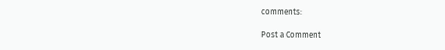comments:

Post a Comment